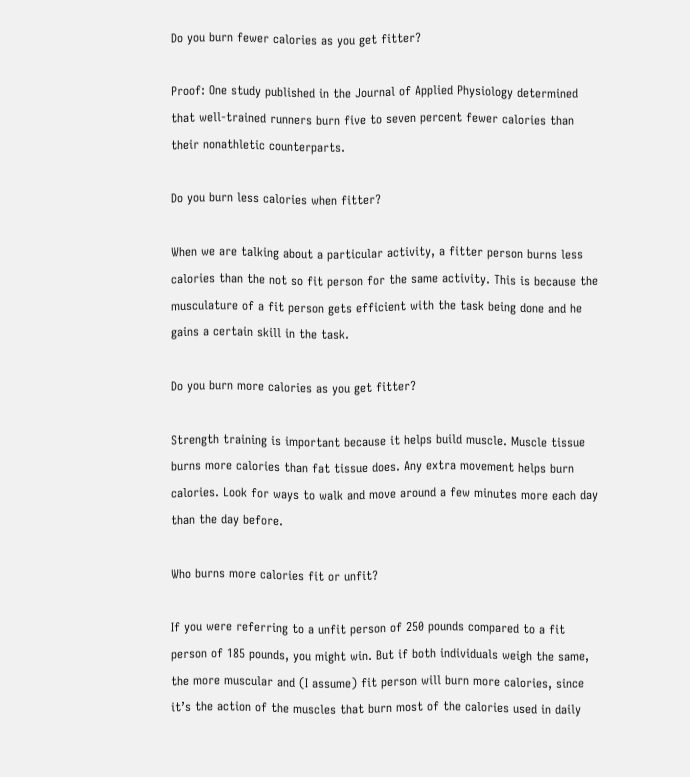Do you burn fewer calories as you get fitter?

Proof: One study published in the Journal of Applied Physiology determined that well-trained runners burn five to seven percent fewer calories than their nonathletic counterparts.

Do you burn less calories when fitter?

When we are talking about a particular activity, a fitter person burns less calories than the not so fit person for the same activity. This is because the musculature of a fit person gets efficient with the task being done and he gains a certain skill in the task.

Do you burn more calories as you get fitter?

Strength training is important because it helps build muscle. Muscle tissue burns more calories than fat tissue does. Any extra movement helps burn calories. Look for ways to walk and move around a few minutes more each day than the day before.

Who burns more calories fit or unfit?

If you were referring to a unfit person of 250 pounds compared to a fit person of 185 pounds, you might win. But if both individuals weigh the same, the more muscular and (I assume) fit person will burn more calories, since it’s the action of the muscles that burn most of the calories used in daily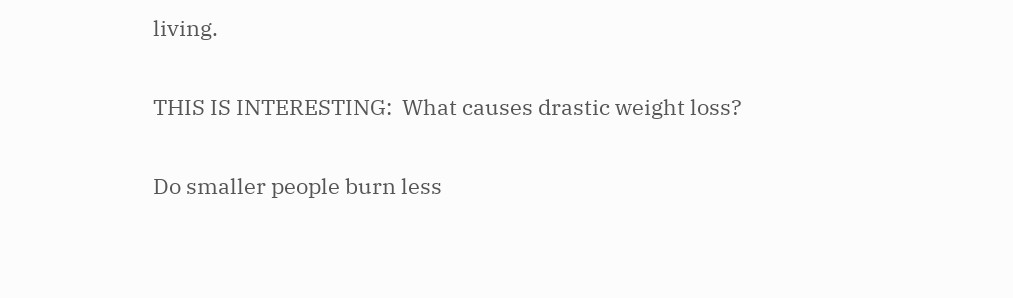living.

THIS IS INTERESTING:  What causes drastic weight loss?

Do smaller people burn less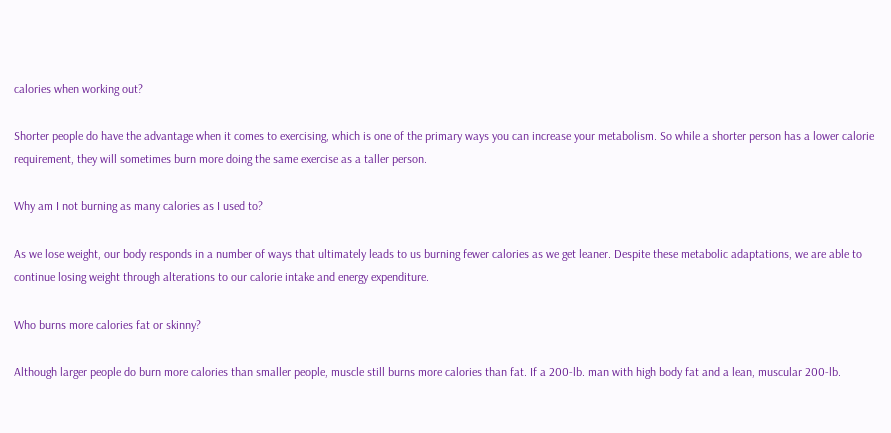calories when working out?

Shorter people do have the advantage when it comes to exercising, which is one of the primary ways you can increase your metabolism. So while a shorter person has a lower calorie requirement, they will sometimes burn more doing the same exercise as a taller person.

Why am I not burning as many calories as I used to?

As we lose weight, our body responds in a number of ways that ultimately leads to us burning fewer calories as we get leaner. Despite these metabolic adaptations, we are able to continue losing weight through alterations to our calorie intake and energy expenditure.

Who burns more calories fat or skinny?

Although larger people do burn more calories than smaller people, muscle still burns more calories than fat. If a 200-lb. man with high body fat and a lean, muscular 200-lb.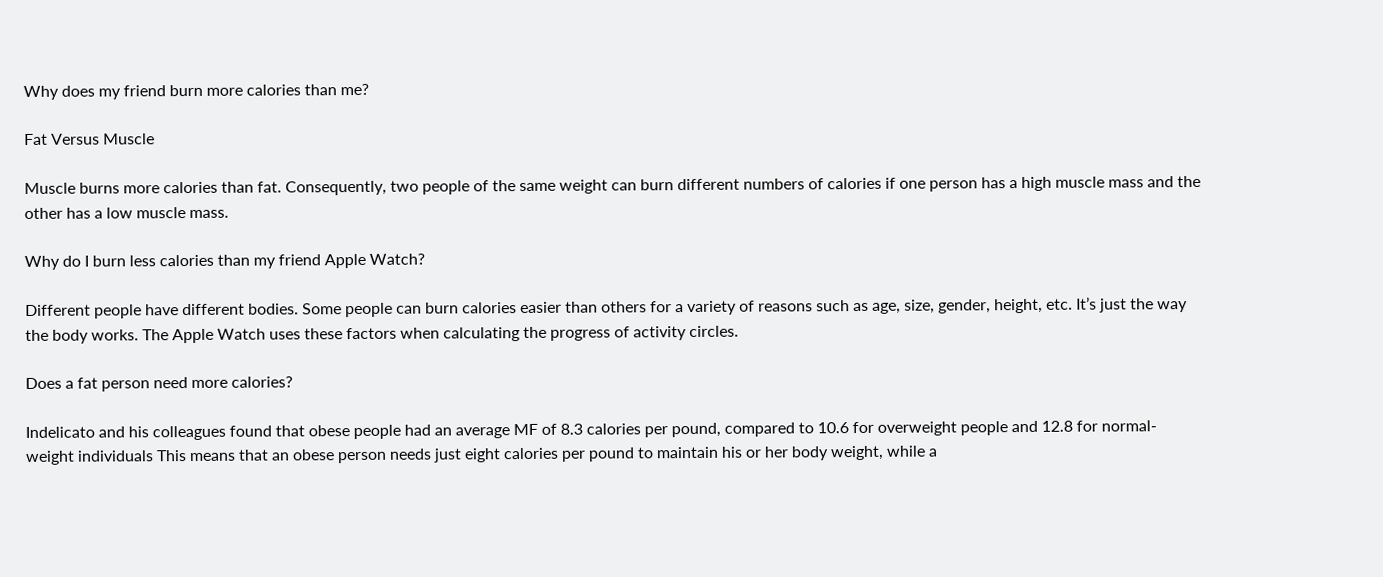Why does my friend burn more calories than me?

Fat Versus Muscle

Muscle burns more calories than fat. Consequently, two people of the same weight can burn different numbers of calories if one person has a high muscle mass and the other has a low muscle mass.

Why do I burn less calories than my friend Apple Watch?

Different people have different bodies. Some people can burn calories easier than others for a variety of reasons such as age, size, gender, height, etc. It’s just the way the body works. The Apple Watch uses these factors when calculating the progress of activity circles.

Does a fat person need more calories?

Indelicato and his colleagues found that obese people had an average MF of 8.3 calories per pound, compared to 10.6 for overweight people and 12.8 for normal-weight individuals This means that an obese person needs just eight calories per pound to maintain his or her body weight, while a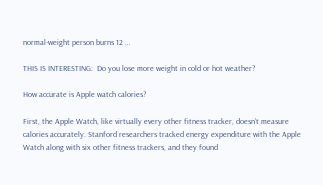normal-weight person burns 12 …

THIS IS INTERESTING:  Do you lose more weight in cold or hot weather?

How accurate is Apple watch calories?

First, the Apple Watch, like virtually every other fitness tracker, doesn’t measure calories accurately. Stanford researchers tracked energy expenditure with the Apple Watch along with six other fitness trackers, and they found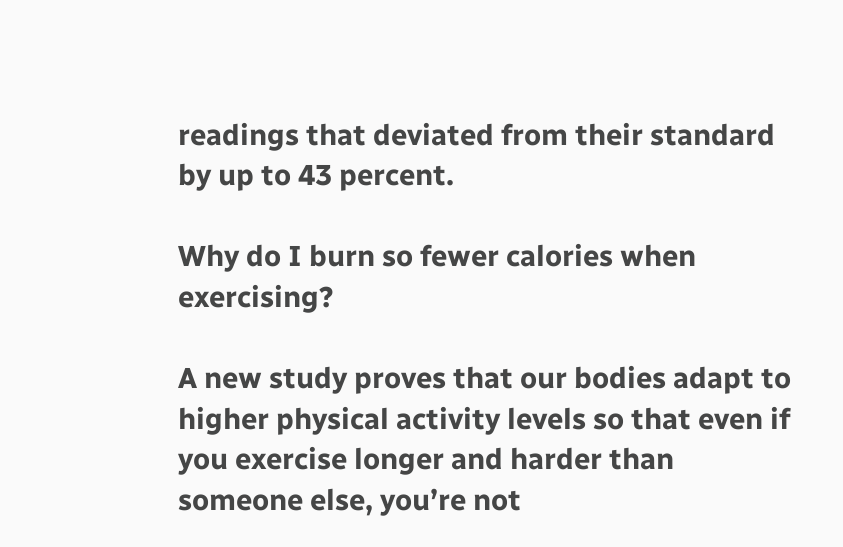readings that deviated from their standard by up to 43 percent.

Why do I burn so fewer calories when exercising?

A new study proves that our bodies adapt to higher physical activity levels so that even if you exercise longer and harder than someone else, you’re not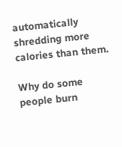automatically shredding more calories than them.

Why do some people burn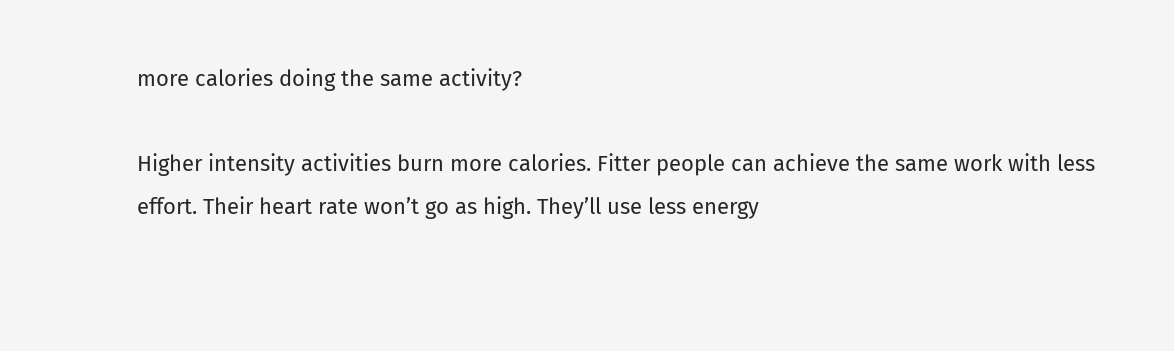more calories doing the same activity?

Higher intensity activities burn more calories. Fitter people can achieve the same work with less effort. Their heart rate won’t go as high. They’ll use less energy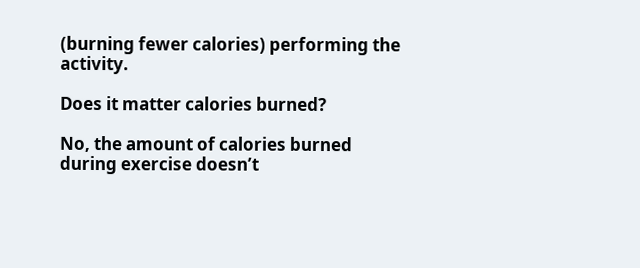(burning fewer calories) performing the activity.

Does it matter calories burned?

No, the amount of calories burned during exercise doesn’t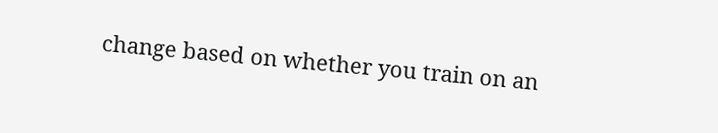change based on whether you train on an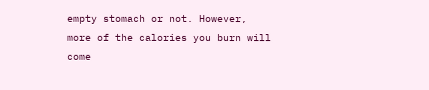empty stomach or not. However, more of the calories you burn will come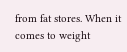from fat stores. When it comes to weight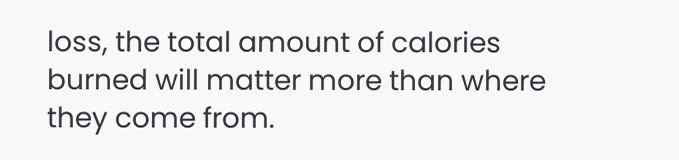loss, the total amount of calories burned will matter more than where they come from.